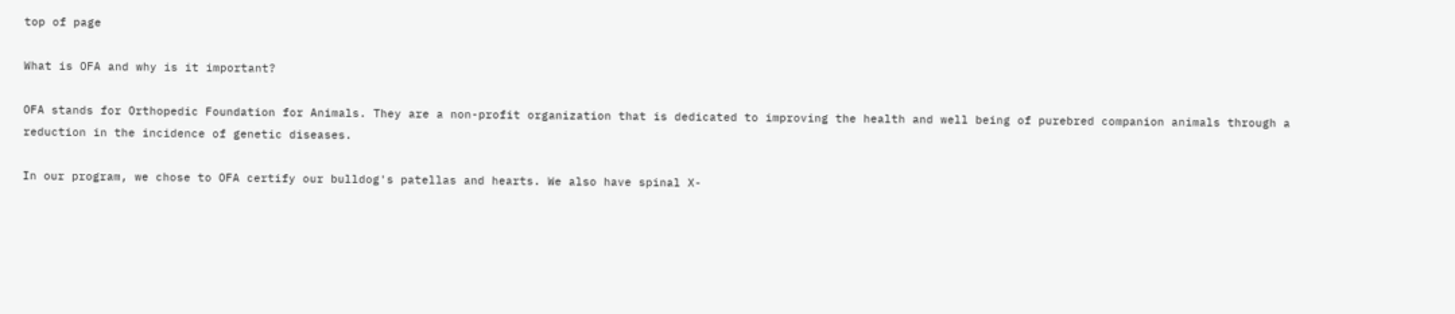top of page

What is OFA and why is it important?

OFA stands for Orthopedic Foundation for Animals. They are a non-profit organization that is dedicated to improving the health and well being of purebred companion animals through a reduction in the incidence of genetic diseases.

In our program, we chose to OFA certify our bulldog's patellas and hearts. We also have spinal X-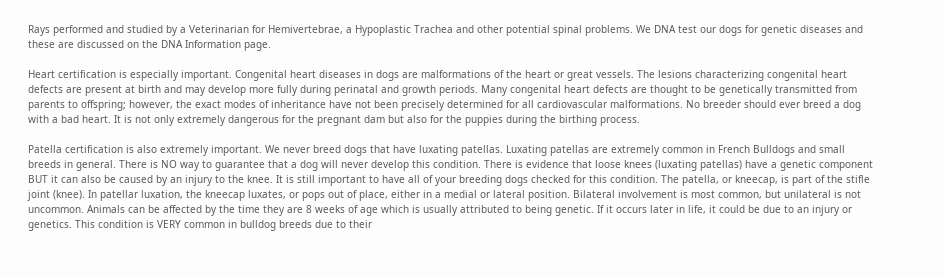Rays performed and studied by a Veterinarian for Hemivertebrae, a Hypoplastic Trachea and other potential spinal problems. We DNA test our dogs for genetic diseases and these are discussed on the DNA Information page.

Heart certification is especially important. Congenital heart diseases in dogs are malformations of the heart or great vessels. The lesions characterizing congenital heart defects are present at birth and may develop more fully during perinatal and growth periods. Many congenital heart defects are thought to be genetically transmitted from parents to offspring; however, the exact modes of inheritance have not been precisely determined for all cardiovascular malformations. No breeder should ever breed a dog with a bad heart. It is not only extremely dangerous for the pregnant dam but also for the puppies during the birthing process.

Patella certification is also extremely important. We never breed dogs that have luxating patellas. Luxating patellas are extremely common in French Bulldogs and small breeds in general. There is NO way to guarantee that a dog will never develop this condition. There is evidence that loose knees (luxating patellas) have a genetic component BUT it can also be caused by an injury to the knee. It is still important to have all of your breeding dogs checked for this condition. The patella, or kneecap, is part of the stifle joint (knee). In patellar luxation, the kneecap luxates, or pops out of place, either in a medial or lateral position. Bilateral involvement is most common, but unilateral is not uncommon. Animals can be affected by the time they are 8 weeks of age which is usually attributed to being genetic. If it occurs later in life, it could be due to an injury or genetics. This condition is VERY common in bulldog breeds due to their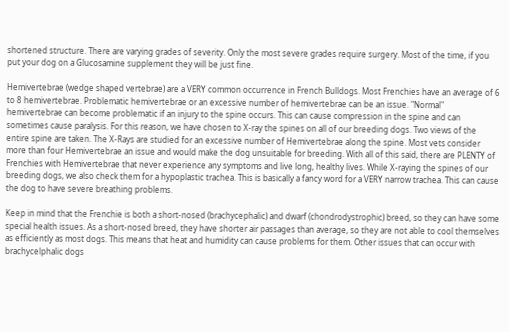shortened structure. There are varying grades of severity. Only the most severe grades require surgery. Most of the time, if you put your dog on a Glucosamine supplement they will be just fine.

Hemivertebrae (wedge shaped vertebrae) are a VERY common occurrence in French Bulldogs. Most Frenchies have an average of 6 to 8 hemivertebrae. Problematic hemivertebrae or an excessive number of hemivertebrae can be an issue. "Normal" hemivertebrae can become problematic if an injury to the spine occurs. This can cause compression in the spine and can sometimes cause paralysis. For this reason, we have chosen to X-ray the spines on all of our breeding dogs. Two views of the entire spine are taken. The X-Rays are studied for an excessive number of Hemivertebrae along the spine. Most vets consider more than four Hemivertebrae an issue and would make the dog unsuitable for breeding. With all of this said, there are PLENTY of Frenchies with Hemivertebrae that never experience any symptoms and live long, healthy lives. While X-raying the spines of our breeding dogs, we also check them for a hypoplastic trachea. This is basically a fancy word for a VERY narrow trachea. This can cause the dog to have severe breathing problems.

Keep in mind that the Frenchie is both a short-nosed (brachycephalic) and dwarf (chondrodystrophic) breed, so they can have some special health issues. As a short-nosed breed, they have shorter air passages than average, so they are not able to cool themselves as efficiently as most dogs. This means that heat and humidity can cause problems for them. Other issues that can occur with brachycelphalic dogs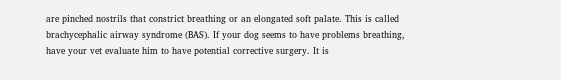are pinched nostrils that constrict breathing or an elongated soft palate. This is called brachycephalic airway syndrome (BAS). If your dog seems to have problems breathing, have your vet evaluate him to have potential corrective surgery. It is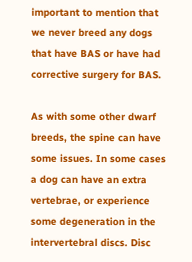important to mention that we never breed any dogs that have BAS or have had corrective surgery for BAS.

As with some other dwarf breeds, the spine can have some issues. In some cases a dog can have an extra vertebrae, or experience some degeneration in the intervertebral discs. Disc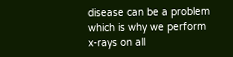disease can be a problem which is why we perform x-rays on all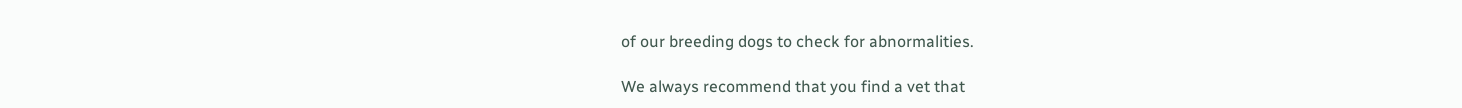of our breeding dogs to check for abnormalities.

We always recommend that you find a vet that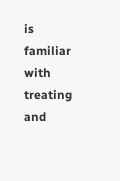is familiar with treating and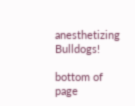anesthetizing Bulldogs!

bottom of page